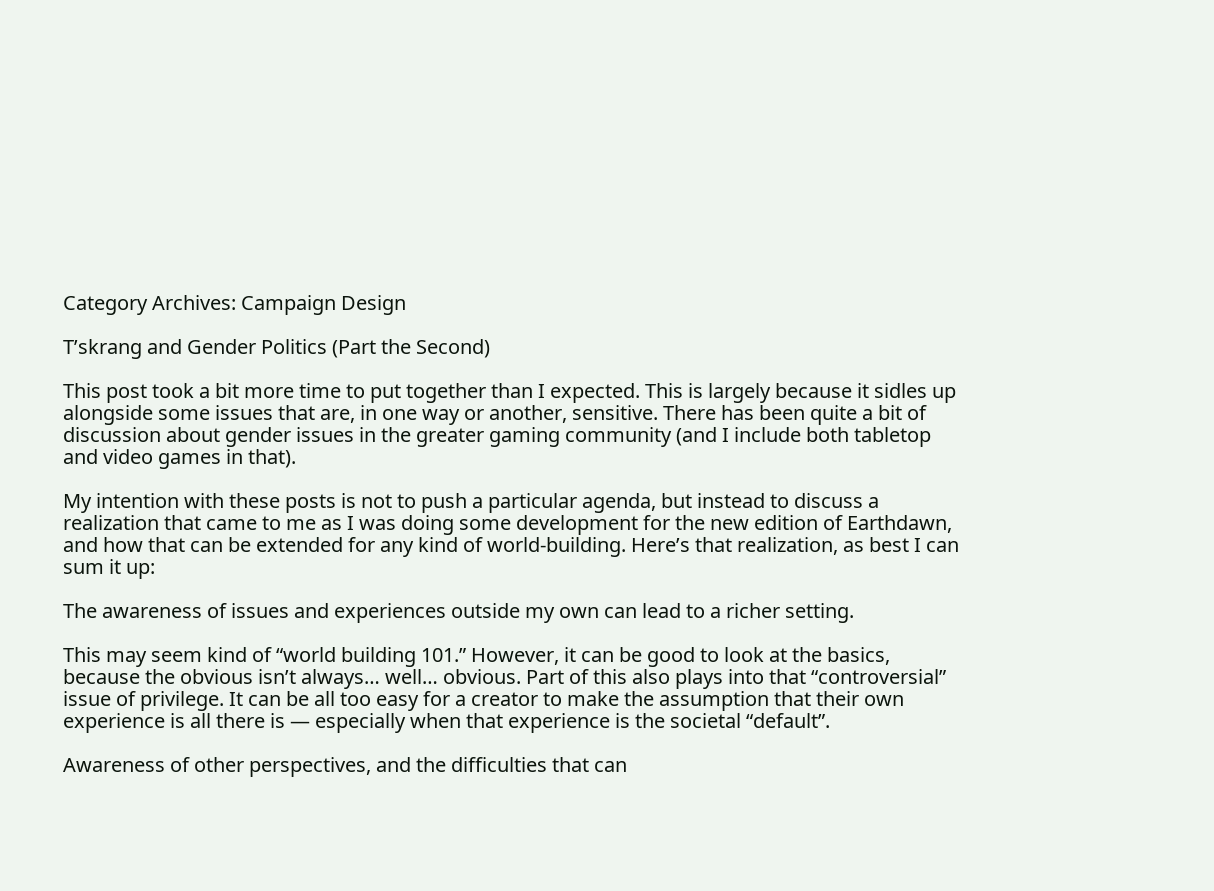Category Archives: Campaign Design

T’skrang and Gender Politics (Part the Second)

This post took a bit more time to put together than I expected. This is largely because it sidles up alongside some issues that are, in one way or another, sensitive. There has been quite a bit of discussion about gender issues in the greater gaming community (and I include both tabletop and video games in that).

My intention with these posts is not to push a particular agenda, but instead to discuss a realization that came to me as I was doing some development for the new edition of Earthdawn, and how that can be extended for any kind of world-building. Here’s that realization, as best I can sum it up:

The awareness of issues and experiences outside my own can lead to a richer setting.

This may seem kind of “world building 101.” However, it can be good to look at the basics, because the obvious isn’t always… well… obvious. Part of this also plays into that “controversial” issue of privilege. It can be all too easy for a creator to make the assumption that their own experience is all there is — especially when that experience is the societal “default”.

Awareness of other perspectives, and the difficulties that can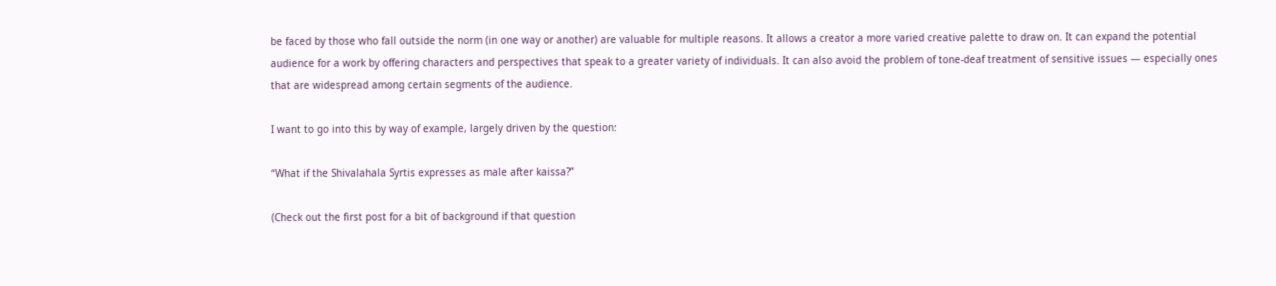be faced by those who fall outside the norm (in one way or another) are valuable for multiple reasons. It allows a creator a more varied creative palette to draw on. It can expand the potential audience for a work by offering characters and perspectives that speak to a greater variety of individuals. It can also avoid the problem of tone-deaf treatment of sensitive issues — especially ones that are widespread among certain segments of the audience.

I want to go into this by way of example, largely driven by the question:

“What if the Shivalahala Syrtis expresses as male after kaissa?”

(Check out the first post for a bit of background if that question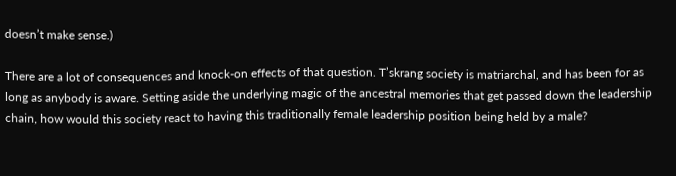doesn’t make sense.)

There are a lot of consequences and knock-on effects of that question. T’skrang society is matriarchal, and has been for as long as anybody is aware. Setting aside the underlying magic of the ancestral memories that get passed down the leadership chain, how would this society react to having this traditionally female leadership position being held by a male?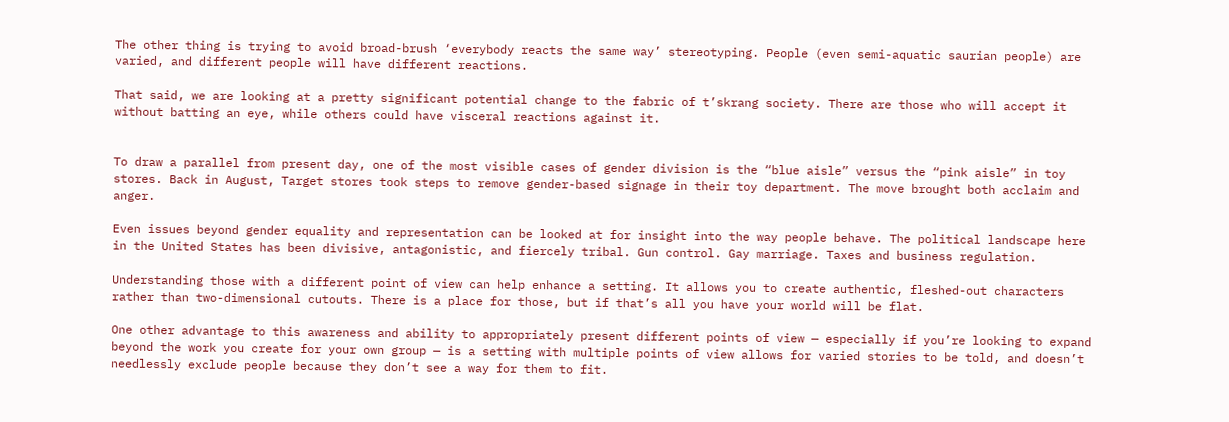The other thing is trying to avoid broad-brush ‘everybody reacts the same way’ stereotyping. People (even semi-aquatic saurian people) are varied, and different people will have different reactions.

That said, we are looking at a pretty significant potential change to the fabric of t’skrang society. There are those who will accept it without batting an eye, while others could have visceral reactions against it.


To draw a parallel from present day, one of the most visible cases of gender division is the “blue aisle” versus the “pink aisle” in toy stores. Back in August, Target stores took steps to remove gender-based signage in their toy department. The move brought both acclaim and anger.

Even issues beyond gender equality and representation can be looked at for insight into the way people behave. The political landscape here in the United States has been divisive, antagonistic, and fiercely tribal. Gun control. Gay marriage. Taxes and business regulation.

Understanding those with a different point of view can help enhance a setting. It allows you to create authentic, fleshed-out characters rather than two-dimensional cutouts. There is a place for those, but if that’s all you have your world will be flat.

One other advantage to this awareness and ability to appropriately present different points of view — especially if you’re looking to expand beyond the work you create for your own group — is a setting with multiple points of view allows for varied stories to be told, and doesn’t needlessly exclude people because they don’t see a way for them to fit.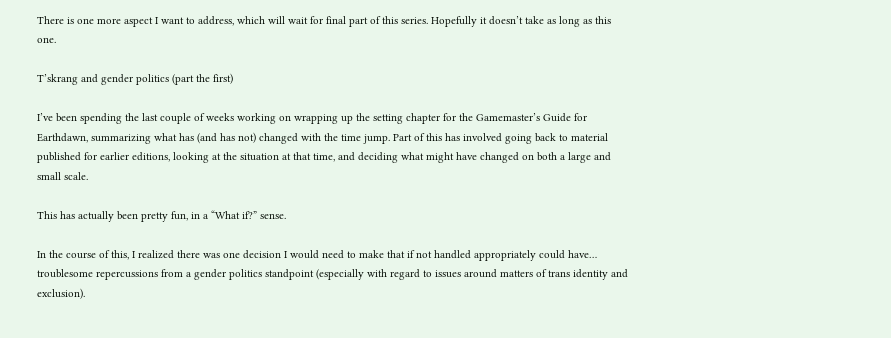There is one more aspect I want to address, which will wait for final part of this series. Hopefully it doesn’t take as long as this one.

T’skrang and gender politics (part the first)

I’ve been spending the last couple of weeks working on wrapping up the setting chapter for the Gamemaster’s Guide for Earthdawn, summarizing what has (and has not) changed with the time jump. Part of this has involved going back to material published for earlier editions, looking at the situation at that time, and deciding what might have changed on both a large and small scale.

This has actually been pretty fun, in a “What if?” sense.

In the course of this, I realized there was one decision I would need to make that if not handled appropriately could have… troublesome repercussions from a gender politics standpoint (especially with regard to issues around matters of trans identity and exclusion).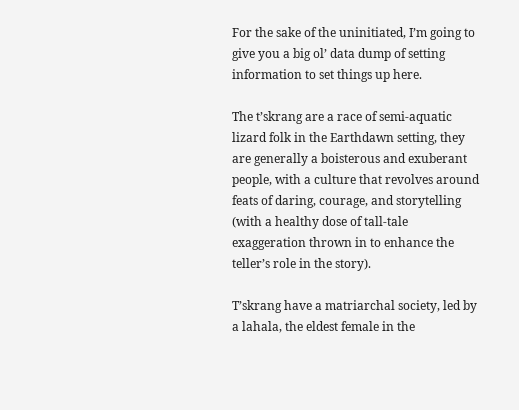For the sake of the uninitiated, I’m going to give you a big ol’ data dump of setting information to set things up here.

The t’skrang are a race of semi-aquatic lizard folk in the Earthdawn setting, they are generally a boisterous and exuberant people, with a culture that revolves around feats of daring, courage, and storytelling (with a healthy dose of tall-tale exaggeration thrown in to enhance the teller’s role in the story).

T’skrang have a matriarchal society, led by a lahala, the eldest female in the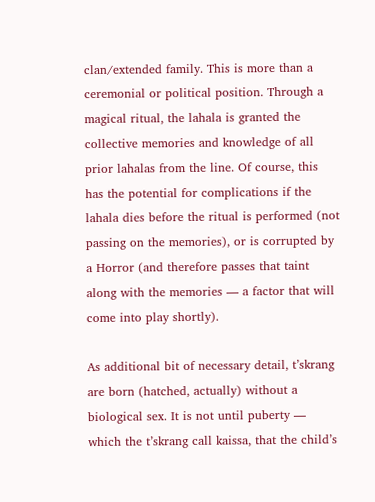clan/extended family. This is more than a ceremonial or political position. Through a magical ritual, the lahala is granted the collective memories and knowledge of all prior lahalas from the line. Of course, this has the potential for complications if the lahala dies before the ritual is performed (not passing on the memories), or is corrupted by a Horror (and therefore passes that taint along with the memories — a factor that will come into play shortly).

As additional bit of necessary detail, t’skrang are born (hatched, actually) without a biological sex. It is not until puberty — which the t’skrang call kaissa, that the child’s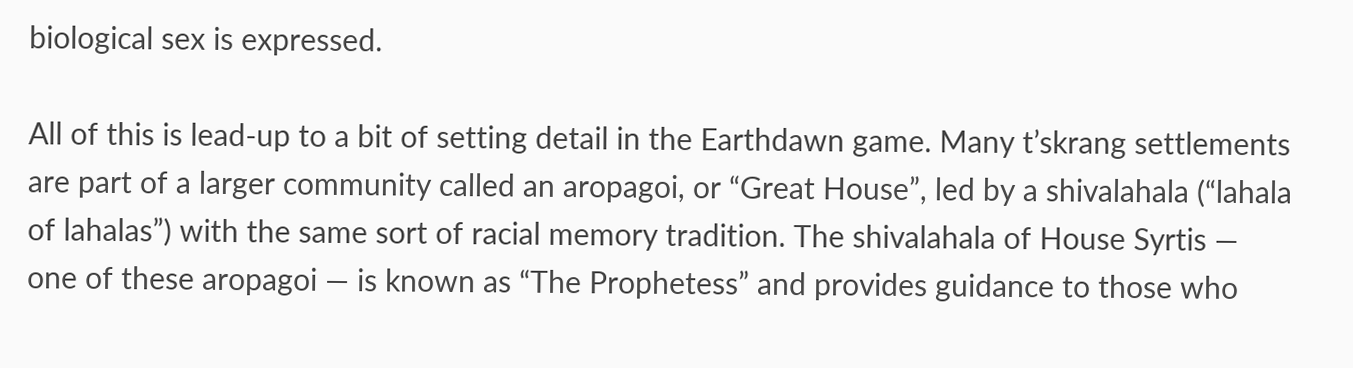biological sex is expressed.

All of this is lead-up to a bit of setting detail in the Earthdawn game. Many t’skrang settlements are part of a larger community called an aropagoi, or “Great House”, led by a shivalahala (“lahala of lahalas”) with the same sort of racial memory tradition. The shivalahala of House Syrtis — one of these aropagoi — is known as “The Prophetess” and provides guidance to those who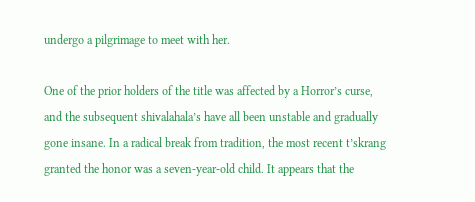undergo a pilgrimage to meet with her.

One of the prior holders of the title was affected by a Horror’s curse, and the subsequent shivalahala’s have all been unstable and gradually gone insane. In a radical break from tradition, the most recent t’skrang granted the honor was a seven-year-old child. It appears that the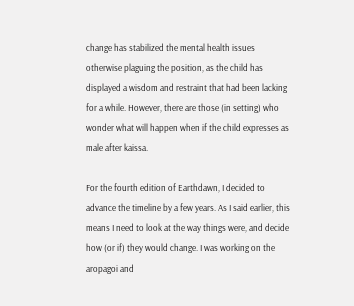change has stabilized the mental health issues otherwise plaguing the position, as the child has displayed a wisdom and restraint that had been lacking for a while. However, there are those (in setting) who wonder what will happen when if the child expresses as male after kaissa.

For the fourth edition of Earthdawn, I decided to advance the timeline by a few years. As I said earlier, this means I need to look at the way things were, and decide how (or if) they would change. I was working on the aropagoi and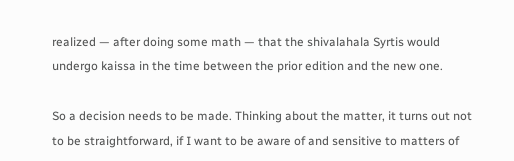realized — after doing some math — that the shivalahala Syrtis would undergo kaissa in the time between the prior edition and the new one.

So a decision needs to be made. Thinking about the matter, it turns out not to be straightforward, if I want to be aware of and sensitive to matters of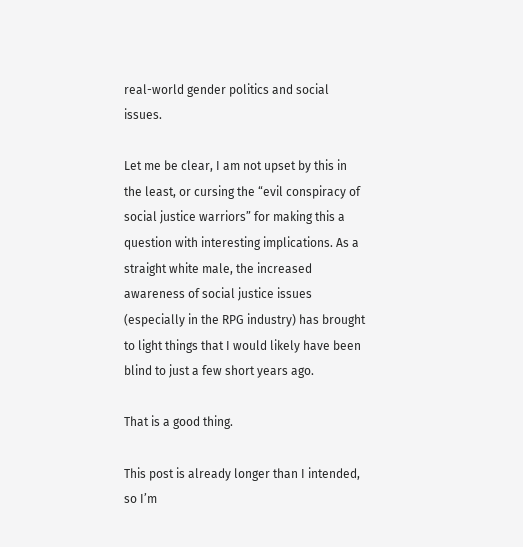real-world gender politics and social issues.

Let me be clear, I am not upset by this in the least, or cursing the “evil conspiracy of social justice warriors” for making this a question with interesting implications. As a straight white male, the increased awareness of social justice issues (especially in the RPG industry) has brought to light things that I would likely have been blind to just a few short years ago.

That is a good thing.

This post is already longer than I intended, so I’m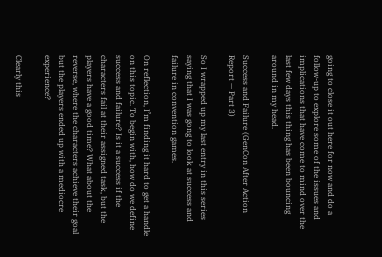going to close it out here for now and do a follow-up to explore some of the issues and implications that have come to mind over the last few days this thing has been bouncing around in my head.

Success and Failure (GenCon After Action Report — Part 3)

So I wrapped up my last entry in this series saying that I was gong to look at success and failure in convention games.

On reflection, I’m finding it hard to get a handle on this topic. To begin with, how do we define success and failure? Is it a success if the characters fail at their assigned task, but the players have a good time? What about the reverse, where the characters achieve their goal but the players ended up with a mediocre experience?

Clearly this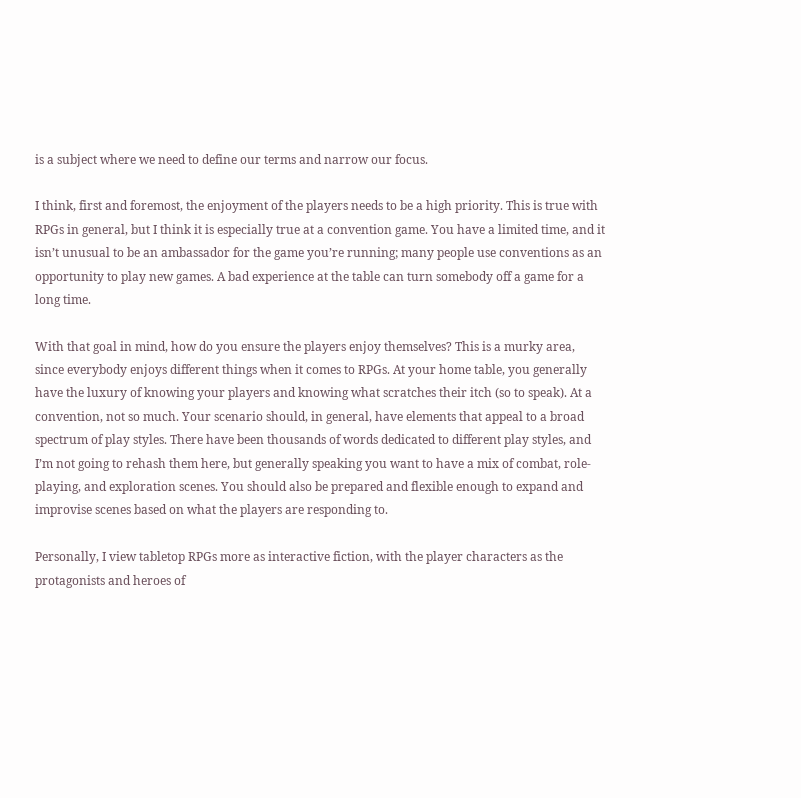is a subject where we need to define our terms and narrow our focus.

I think, first and foremost, the enjoyment of the players needs to be a high priority. This is true with RPGs in general, but I think it is especially true at a convention game. You have a limited time, and it isn’t unusual to be an ambassador for the game you’re running; many people use conventions as an opportunity to play new games. A bad experience at the table can turn somebody off a game for a long time.

With that goal in mind, how do you ensure the players enjoy themselves? This is a murky area, since everybody enjoys different things when it comes to RPGs. At your home table, you generally have the luxury of knowing your players and knowing what scratches their itch (so to speak). At a convention, not so much. Your scenario should, in general, have elements that appeal to a broad spectrum of play styles. There have been thousands of words dedicated to different play styles, and I’m not going to rehash them here, but generally speaking you want to have a mix of combat, role-playing, and exploration scenes. You should also be prepared and flexible enough to expand and improvise scenes based on what the players are responding to.

Personally, I view tabletop RPGs more as interactive fiction, with the player characters as the protagonists and heroes of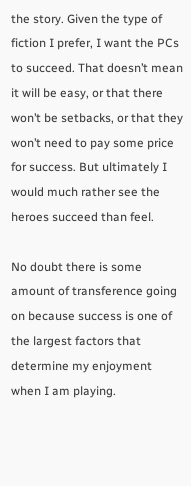the story. Given the type of fiction I prefer, I want the PCs to succeed. That doesn’t mean it will be easy, or that there won’t be setbacks, or that they won’t need to pay some price for success. But ultimately I would much rather see the heroes succeed than feel.

No doubt there is some amount of transference going on because success is one of the largest factors that determine my enjoyment when I am playing.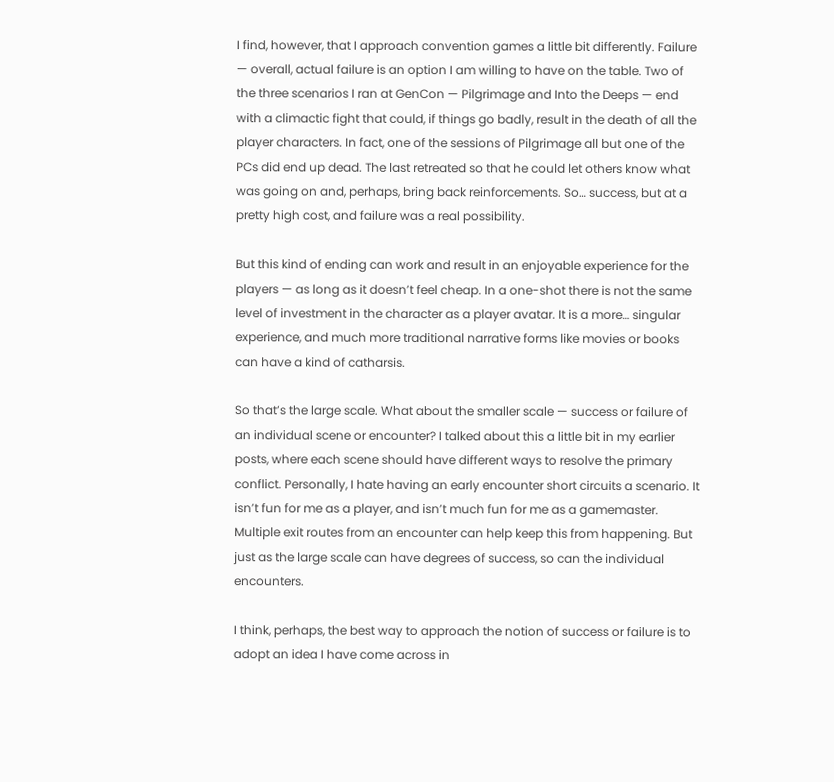I find, however, that I approach convention games a little bit differently. Failure — overall, actual failure is an option I am willing to have on the table. Two of the three scenarios I ran at GenCon — Pilgrimage and Into the Deeps — end with a climactic fight that could, if things go badly, result in the death of all the player characters. In fact, one of the sessions of Pilgrimage all but one of the PCs did end up dead. The last retreated so that he could let others know what was going on and, perhaps, bring back reinforcements. So… success, but at a pretty high cost, and failure was a real possibility.

But this kind of ending can work and result in an enjoyable experience for the players — as long as it doesn’t feel cheap. In a one-shot there is not the same level of investment in the character as a player avatar. It is a more… singular experience, and much more traditional narrative forms like movies or books can have a kind of catharsis.

So that’s the large scale. What about the smaller scale — success or failure of an individual scene or encounter? I talked about this a little bit in my earlier posts, where each scene should have different ways to resolve the primary conflict. Personally, I hate having an early encounter short circuits a scenario. It isn’t fun for me as a player, and isn’t much fun for me as a gamemaster. Multiple exit routes from an encounter can help keep this from happening. But just as the large scale can have degrees of success, so can the individual encounters.

I think, perhaps, the best way to approach the notion of success or failure is to adopt an idea I have come across in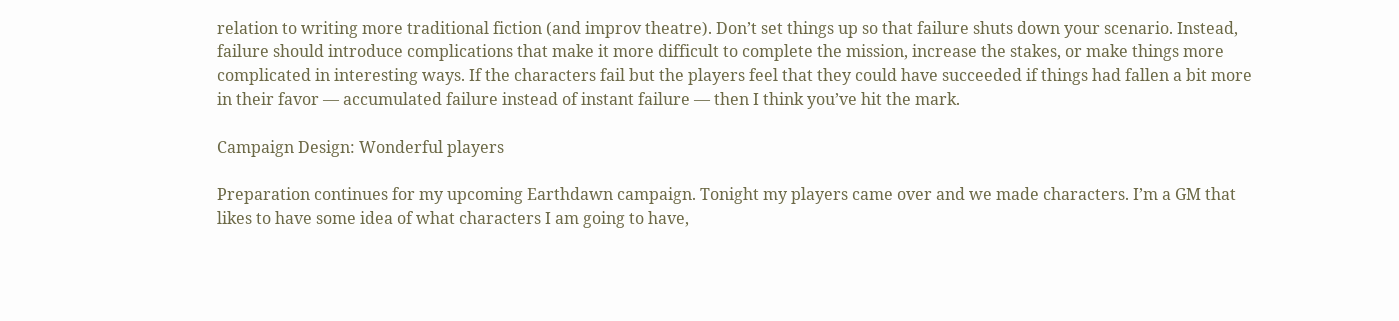relation to writing more traditional fiction (and improv theatre). Don’t set things up so that failure shuts down your scenario. Instead, failure should introduce complications that make it more difficult to complete the mission, increase the stakes, or make things more complicated in interesting ways. If the characters fail but the players feel that they could have succeeded if things had fallen a bit more in their favor — accumulated failure instead of instant failure — then I think you’ve hit the mark.

Campaign Design: Wonderful players

Preparation continues for my upcoming Earthdawn campaign. Tonight my players came over and we made characters. I’m a GM that likes to have some idea of what characters I am going to have,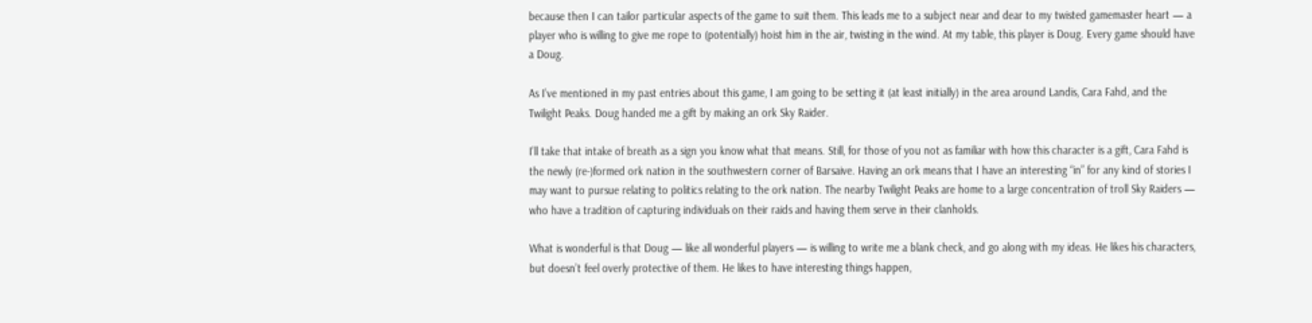because then I can tailor particular aspects of the game to suit them. This leads me to a subject near and dear to my twisted gamemaster heart — a player who is willing to give me rope to (potentially) hoist him in the air, twisting in the wind. At my table, this player is Doug. Every game should have a Doug.

As I’ve mentioned in my past entries about this game, I am going to be setting it (at least initially) in the area around Landis, Cara Fahd, and the Twilight Peaks. Doug handed me a gift by making an ork Sky Raider.

I’ll take that intake of breath as a sign you know what that means. Still, for those of you not as familiar with how this character is a gift, Cara Fahd is the newly (re-)formed ork nation in the southwestern corner of Barsaive. Having an ork means that I have an interesting “in” for any kind of stories I may want to pursue relating to politics relating to the ork nation. The nearby Twilight Peaks are home to a large concentration of troll Sky Raiders — who have a tradition of capturing individuals on their raids and having them serve in their clanholds.

What is wonderful is that Doug — like all wonderful players — is willing to write me a blank check, and go along with my ideas. He likes his characters, but doesn’t feel overly protective of them. He likes to have interesting things happen,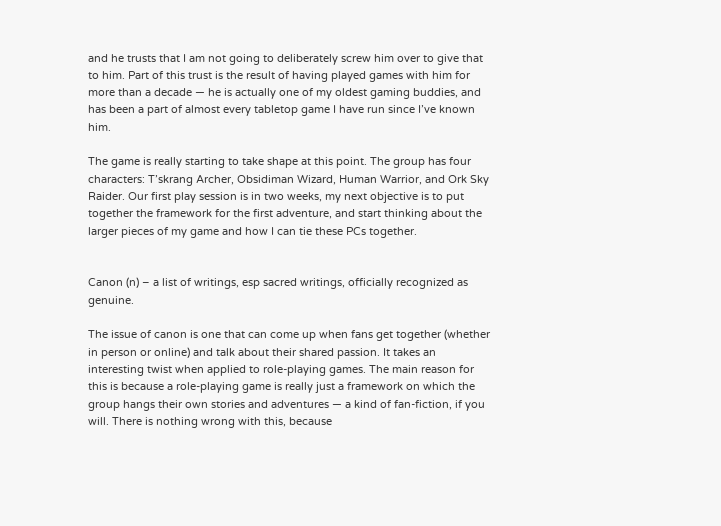and he trusts that I am not going to deliberately screw him over to give that to him. Part of this trust is the result of having played games with him for more than a decade — he is actually one of my oldest gaming buddies, and has been a part of almost every tabletop game I have run since I’ve known him.

The game is really starting to take shape at this point. The group has four characters: T’skrang Archer, Obsidiman Wizard, Human Warrior, and Ork Sky Raider. Our first play session is in two weeks, my next objective is to put together the framework for the first adventure, and start thinking about the larger pieces of my game and how I can tie these PCs together.


Canon (n) – a list of writings, esp sacred writings, officially recognized as genuine.

The issue of canon is one that can come up when fans get together (whether in person or online) and talk about their shared passion. It takes an interesting twist when applied to role-playing games. The main reason for this is because a role-playing game is really just a framework on which the group hangs their own stories and adventures — a kind of fan-fiction, if you will. There is nothing wrong with this, because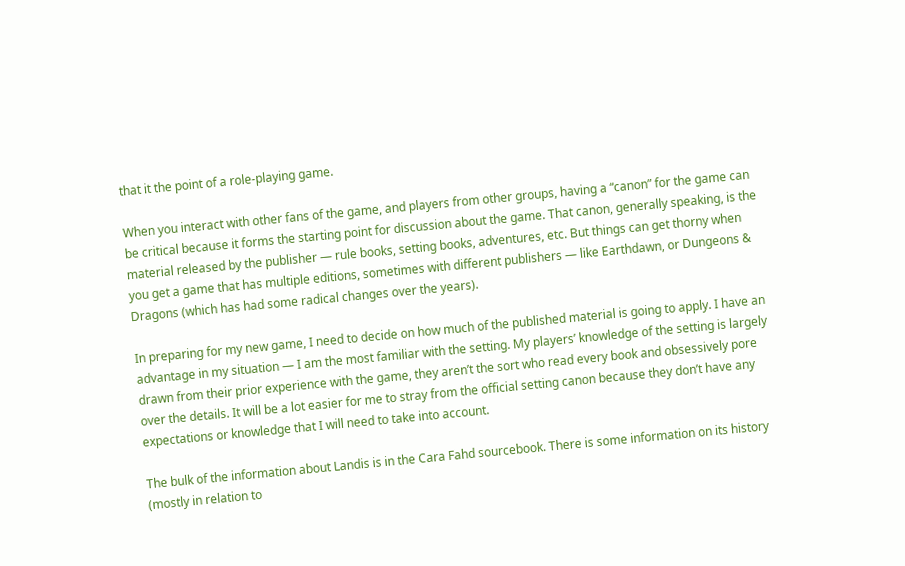that it the point of a role-playing game.

When you interact with other fans of the game, and players from other groups, having a “canon” for the game can be critical because it forms the starting point for discussion about the game. That canon, generally speaking, is the material released by the publisher — rule books, setting books, adventures, etc. But things can get thorny when you get a game that has multiple editions, sometimes with different publishers — like Earthdawn, or Dungeons & Dragons (which has had some radical changes over the years).

In preparing for my new game, I need to decide on how much of the published material is going to apply. I have an advantage in my situation — I am the most familiar with the setting. My players’ knowledge of the setting is largely drawn from their prior experience with the game, they aren’t the sort who read every book and obsessively pore over the details. It will be a lot easier for me to stray from the official setting canon because they don’t have any expectations or knowledge that I will need to take into account.

The bulk of the information about Landis is in the Cara Fahd sourcebook. There is some information on its history (mostly in relation to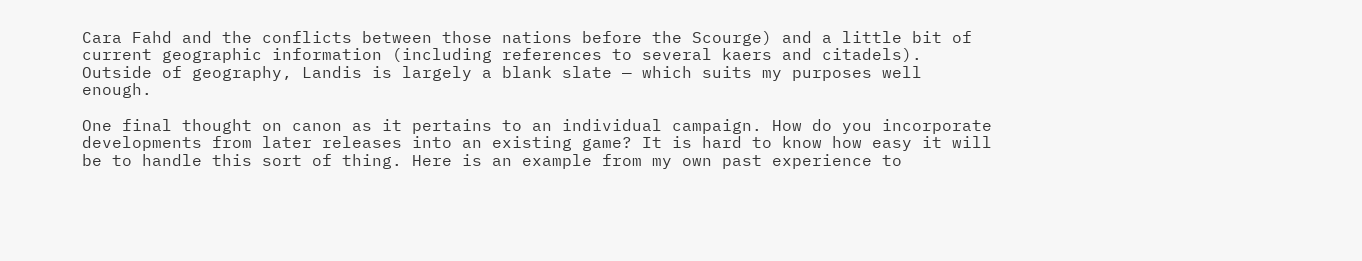Cara Fahd and the conflicts between those nations before the Scourge) and a little bit of current geographic information (including references to several kaers and citadels). Outside of geography, Landis is largely a blank slate — which suits my purposes well enough.

One final thought on canon as it pertains to an individual campaign. How do you incorporate developments from later releases into an existing game? It is hard to know how easy it will be to handle this sort of thing. Here is an example from my own past experience to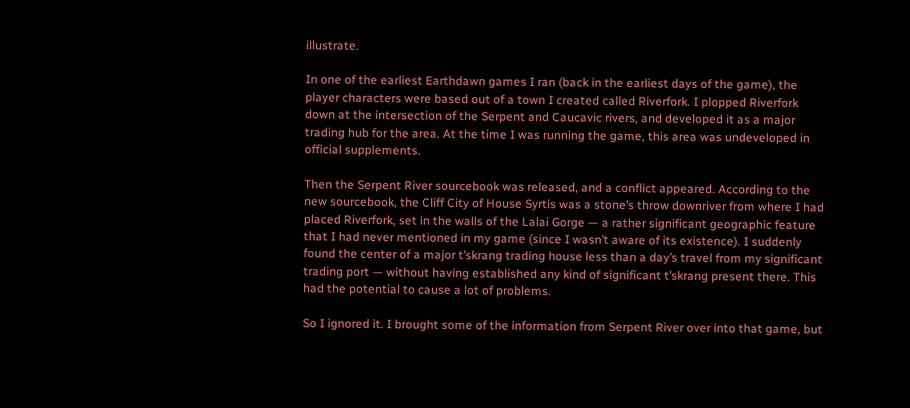illustrate.

In one of the earliest Earthdawn games I ran (back in the earliest days of the game), the player characters were based out of a town I created called Riverfork. I plopped Riverfork down at the intersection of the Serpent and Caucavic rivers, and developed it as a major trading hub for the area. At the time I was running the game, this area was undeveloped in official supplements.

Then the Serpent River sourcebook was released, and a conflict appeared. According to the new sourcebook, the Cliff City of House Syrtis was a stone’s throw downriver from where I had placed Riverfork, set in the walls of the Lalai Gorge — a rather significant geographic feature that I had never mentioned in my game (since I wasn’t aware of its existence). I suddenly found the center of a major t’skrang trading house less than a day’s travel from my significant trading port — without having established any kind of significant t’skrang present there. This had the potential to cause a lot of problems.

So I ignored it. I brought some of the information from Serpent River over into that game, but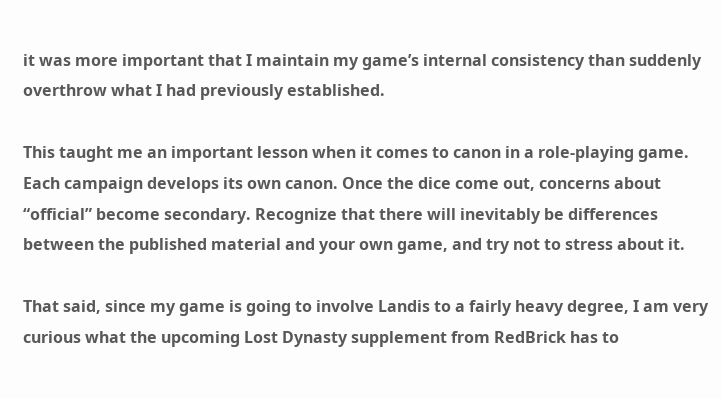it was more important that I maintain my game’s internal consistency than suddenly overthrow what I had previously established.

This taught me an important lesson when it comes to canon in a role-playing game. Each campaign develops its own canon. Once the dice come out, concerns about “official” become secondary. Recognize that there will inevitably be differences between the published material and your own game, and try not to stress about it.

That said, since my game is going to involve Landis to a fairly heavy degree, I am very curious what the upcoming Lost Dynasty supplement from RedBrick has to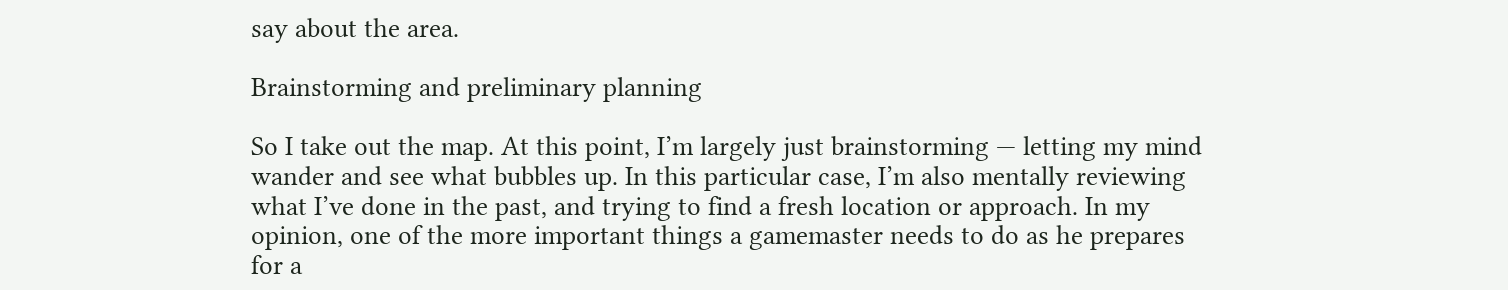say about the area.

Brainstorming and preliminary planning

So I take out the map. At this point, I’m largely just brainstorming — letting my mind wander and see what bubbles up. In this particular case, I’m also mentally reviewing what I’ve done in the past, and trying to find a fresh location or approach. In my opinion, one of the more important things a gamemaster needs to do as he prepares for a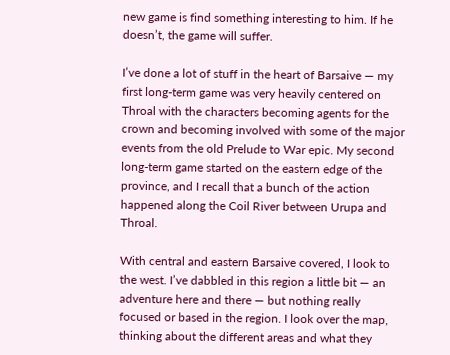new game is find something interesting to him. If he doesn’t, the game will suffer.

I’ve done a lot of stuff in the heart of Barsaive — my first long-term game was very heavily centered on Throal with the characters becoming agents for the crown and becoming involved with some of the major events from the old Prelude to War epic. My second long-term game started on the eastern edge of the province, and I recall that a bunch of the action happened along the Coil River between Urupa and Throal.

With central and eastern Barsaive covered, I look to the west. I’ve dabbled in this region a little bit — an adventure here and there — but nothing really focused or based in the region. I look over the map, thinking about the different areas and what they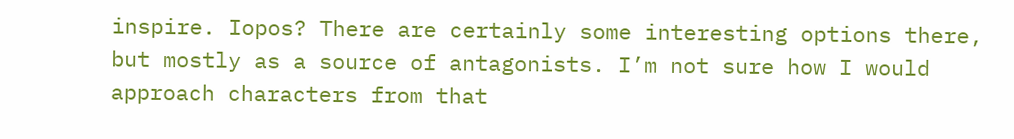inspire. Iopos? There are certainly some interesting options there, but mostly as a source of antagonists. I’m not sure how I would approach characters from that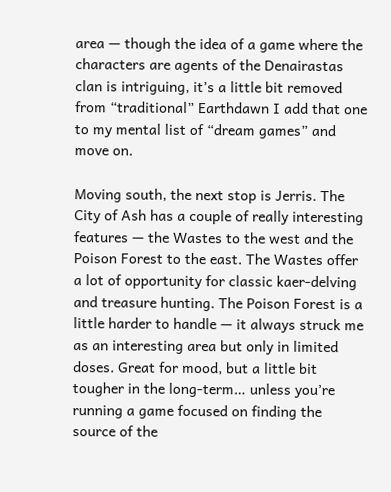area — though the idea of a game where the characters are agents of the Denairastas clan is intriguing, it’s a little bit removed from “traditional” Earthdawn I add that one to my mental list of “dream games” and move on.

Moving south, the next stop is Jerris. The City of Ash has a couple of really interesting features — the Wastes to the west and the Poison Forest to the east. The Wastes offer a lot of opportunity for classic kaer-delving and treasure hunting. The Poison Forest is a little harder to handle — it always struck me as an interesting area but only in limited doses. Great for mood, but a little bit tougher in the long-term… unless you’re running a game focused on finding the source of the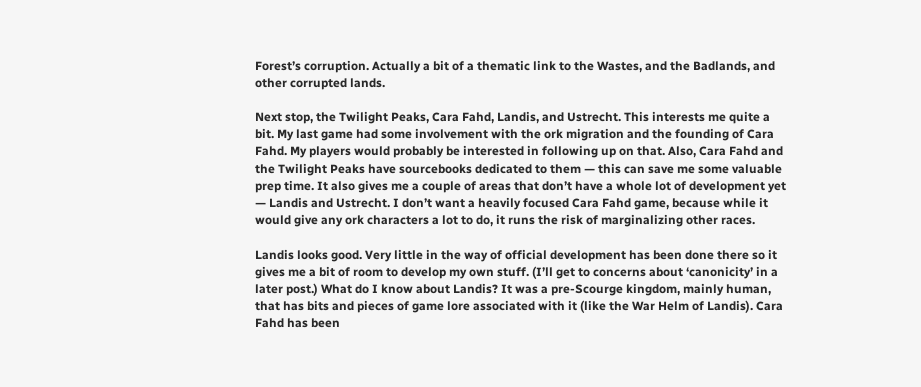Forest’s corruption. Actually a bit of a thematic link to the Wastes, and the Badlands, and other corrupted lands.

Next stop, the Twilight Peaks, Cara Fahd, Landis, and Ustrecht. This interests me quite a bit. My last game had some involvement with the ork migration and the founding of Cara Fahd. My players would probably be interested in following up on that. Also, Cara Fahd and the Twilight Peaks have sourcebooks dedicated to them — this can save me some valuable prep time. It also gives me a couple of areas that don’t have a whole lot of development yet — Landis and Ustrecht. I don’t want a heavily focused Cara Fahd game, because while it would give any ork characters a lot to do, it runs the risk of marginalizing other races.

Landis looks good. Very little in the way of official development has been done there so it gives me a bit of room to develop my own stuff. (I’ll get to concerns about ‘canonicity’ in a later post.) What do I know about Landis? It was a pre-Scourge kingdom, mainly human, that has bits and pieces of game lore associated with it (like the War Helm of Landis). Cara Fahd has been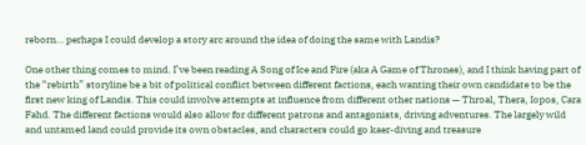reborn… perhaps I could develop a story arc around the idea of doing the same with Landis?

One other thing comes to mind. I’ve been reading A Song of Ice and Fire (aka A Game of Thrones), and I think having part of the “rebirth” storyline be a bit of political conflict between different factions, each wanting their own candidate to be the first new king of Landis. This could involve attempts at influence from different other nations — Throal, Thera, Iopos, Cara Fahd. The different factions would also allow for different patrons and antagonists, driving adventures. The largely wild and untamed land could provide its own obstacles, and characters could go kaer-diving and treasure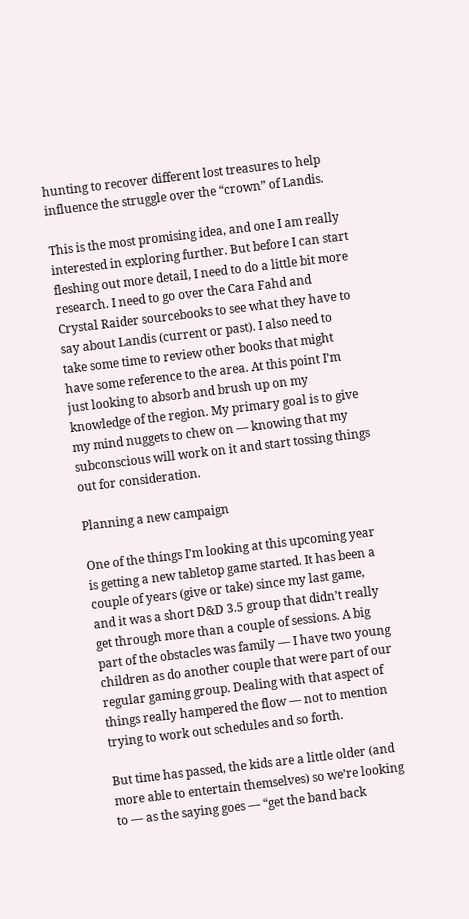hunting to recover different lost treasures to help influence the struggle over the “crown” of Landis.

This is the most promising idea, and one I am really interested in exploring further. But before I can start fleshing out more detail, I need to do a little bit more research. I need to go over the Cara Fahd and Crystal Raider sourcebooks to see what they have to say about Landis (current or past). I also need to take some time to review other books that might have some reference to the area. At this point I’m just looking to absorb and brush up on my knowledge of the region. My primary goal is to give my mind nuggets to chew on — knowing that my subconscious will work on it and start tossing things out for consideration.

Planning a new campaign

One of the things I’m looking at this upcoming year is getting a new tabletop game started. It has been a couple of years (give or take) since my last game, and it was a short D&D 3.5 group that didn’t really get through more than a couple of sessions. A big part of the obstacles was family — I have two young children as do another couple that were part of our regular gaming group. Dealing with that aspect of things really hampered the flow — not to mention trying to work out schedules and so forth.

But time has passed, the kids are a little older (and more able to entertain themselves) so we’re looking to — as the saying goes — “get the band back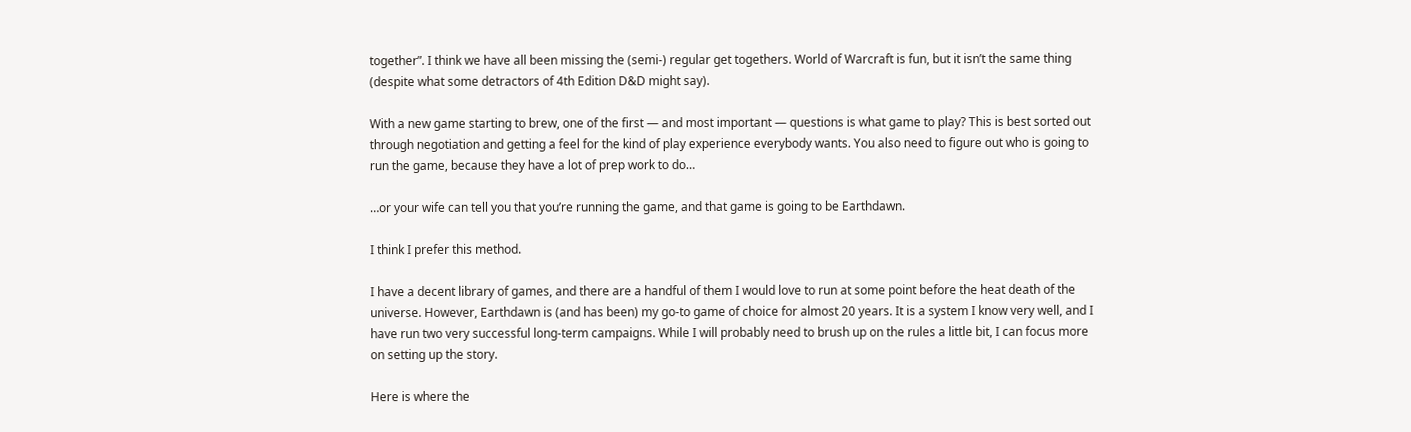together”. I think we have all been missing the (semi-) regular get togethers. World of Warcraft is fun, but it isn’t the same thing (despite what some detractors of 4th Edition D&D might say).

With a new game starting to brew, one of the first — and most important — questions is what game to play? This is best sorted out through negotiation and getting a feel for the kind of play experience everybody wants. You also need to figure out who is going to run the game, because they have a lot of prep work to do…

…or your wife can tell you that you’re running the game, and that game is going to be Earthdawn.

I think I prefer this method.

I have a decent library of games, and there are a handful of them I would love to run at some point before the heat death of the universe. However, Earthdawn is (and has been) my go-to game of choice for almost 20 years. It is a system I know very well, and I have run two very successful long-term campaigns. While I will probably need to brush up on the rules a little bit, I can focus more on setting up the story.

Here is where the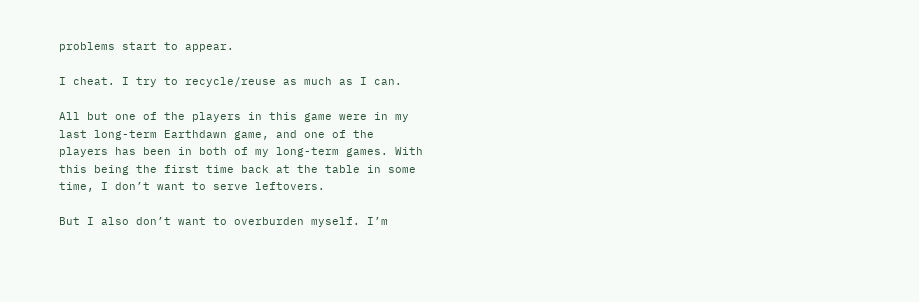problems start to appear.

I cheat. I try to recycle/reuse as much as I can.

All but one of the players in this game were in my last long-term Earthdawn game, and one of the players has been in both of my long-term games. With this being the first time back at the table in some time, I don’t want to serve leftovers.

But I also don’t want to overburden myself. I’m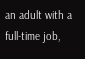an adult with a full-time job,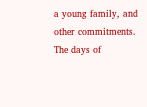a young family, and other commitments. The days of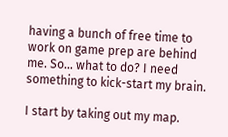having a bunch of free time to work on game prep are behind me. So… what to do? I need something to kick-start my brain.

I start by taking out my map.